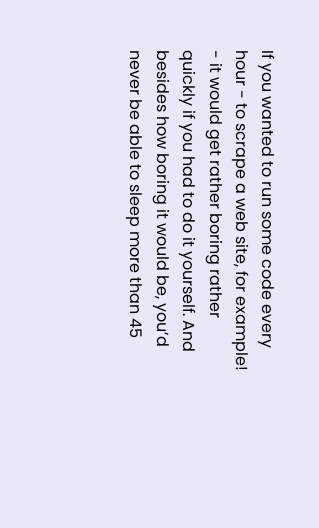If you wanted to run some code every hour - to scrape a web site, for example! - it would get rather boring rather quickly if you had to do it yourself. And besides how boring it would be, you’d never be able to sleep more than 45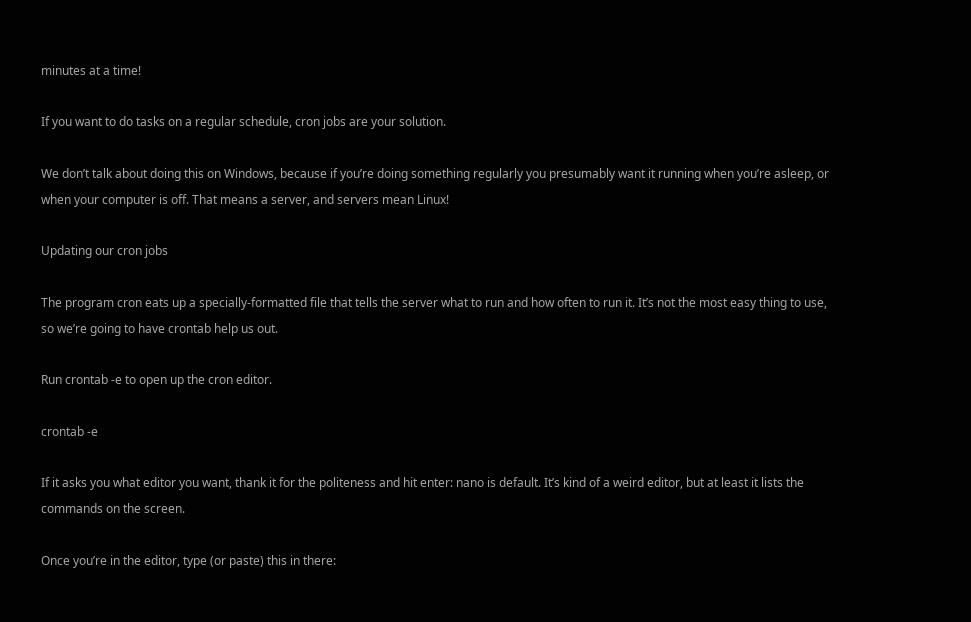minutes at a time!

If you want to do tasks on a regular schedule, cron jobs are your solution.

We don’t talk about doing this on Windows, because if you’re doing something regularly you presumably want it running when you’re asleep, or when your computer is off. That means a server, and servers mean Linux!

Updating our cron jobs

The program cron eats up a specially-formatted file that tells the server what to run and how often to run it. It’s not the most easy thing to use, so we’re going to have crontab help us out.

Run crontab -e to open up the cron editor.

crontab -e

If it asks you what editor you want, thank it for the politeness and hit enter: nano is default. It’s kind of a weird editor, but at least it lists the commands on the screen.

Once you’re in the editor, type (or paste) this in there: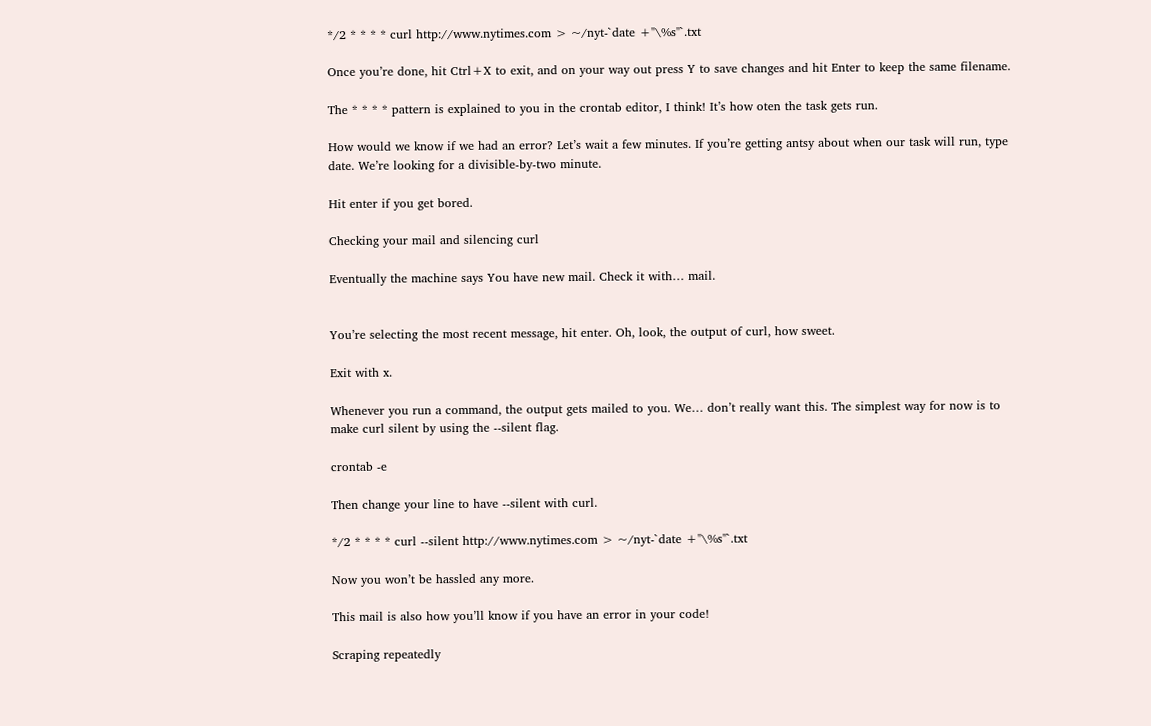*/2 * * * * curl http://www.nytimes.com > ~/nyt-`date +"\%s"`.txt

Once you’re done, hit Ctrl+X to exit, and on your way out press Y to save changes and hit Enter to keep the same filename.

The * * * * pattern is explained to you in the crontab editor, I think! It’s how oten the task gets run.

How would we know if we had an error? Let’s wait a few minutes. If you’re getting antsy about when our task will run, type date. We’re looking for a divisible-by-two minute.

Hit enter if you get bored.

Checking your mail and silencing curl

Eventually the machine says You have new mail. Check it with… mail.


You’re selecting the most recent message, hit enter. Oh, look, the output of curl, how sweet.

Exit with x.

Whenever you run a command, the output gets mailed to you. We… don’t really want this. The simplest way for now is to make curl silent by using the --silent flag.

crontab -e

Then change your line to have --silent with curl.

*/2 * * * * curl --silent http://www.nytimes.com > ~/nyt-`date +"\%s"`.txt

Now you won’t be hassled any more.

This mail is also how you’ll know if you have an error in your code!

Scraping repeatedly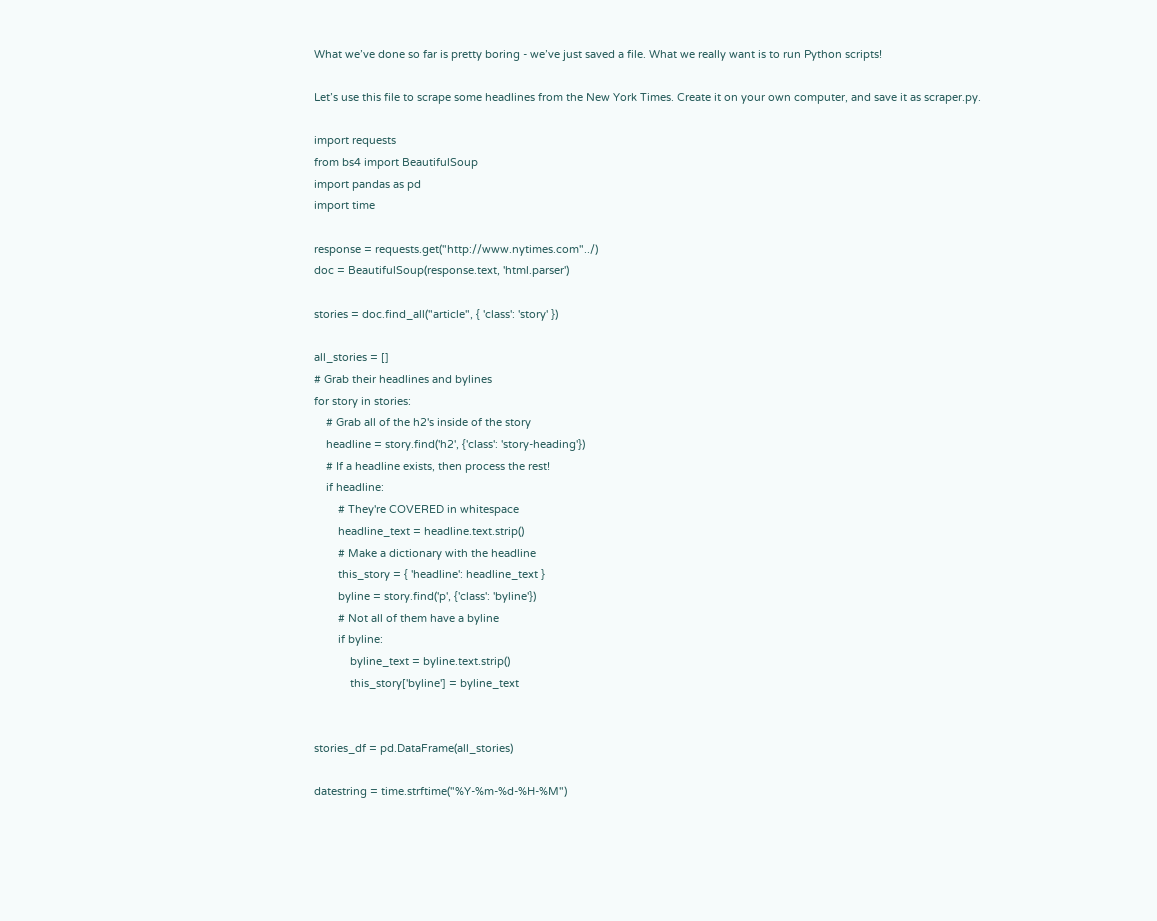What we’ve done so far is pretty boring - we’ve just saved a file. What we really want is to run Python scripts!

Let’s use this file to scrape some headlines from the New York Times. Create it on your own computer, and save it as scraper.py.

import requests
from bs4 import BeautifulSoup
import pandas as pd
import time

response = requests.get("http://www.nytimes.com"../)
doc = BeautifulSoup(response.text, 'html.parser')

stories = doc.find_all("article", { 'class': 'story' })

all_stories = []
# Grab their headlines and bylines
for story in stories:
    # Grab all of the h2's inside of the story
    headline = story.find('h2', {'class': 'story-heading'})
    # If a headline exists, then process the rest!
    if headline:
        # They're COVERED in whitespace
        headline_text = headline.text.strip()
        # Make a dictionary with the headline
        this_story = { 'headline': headline_text }
        byline = story.find('p', {'class': 'byline'})
        # Not all of them have a byline
        if byline:
            byline_text = byline.text.strip()
            this_story['byline'] = byline_text


stories_df = pd.DataFrame(all_stories)

datestring = time.strftime("%Y-%m-%d-%H-%M")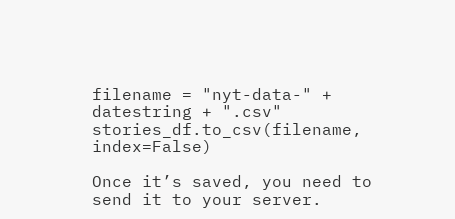filename = "nyt-data-" + datestring + ".csv"
stories_df.to_csv(filename, index=False)

Once it’s saved, you need to send it to your server.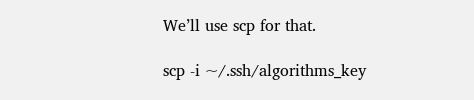We’ll use scp for that.

scp -i ~/.ssh/algorithms_key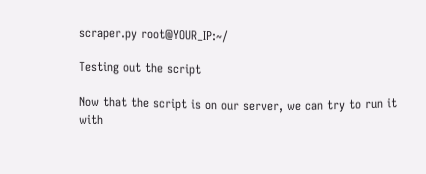scraper.py root@YOUR_IP:~/

Testing out the script

Now that the script is on our server, we can try to run it with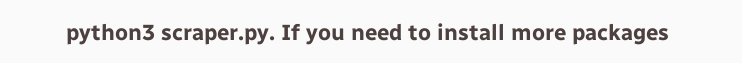python3 scraper.py. If you need to install more packages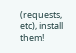(requests, etc), install them!